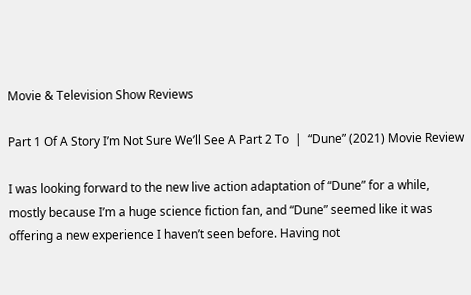Movie & Television Show Reviews

Part 1 Of A Story I’m Not Sure We’ll See A Part 2 To  |  “Dune” (2021) Movie Review

I was looking forward to the new live action adaptation of “Dune” for a while, mostly because I’m a huge science fiction fan, and “Dune” seemed like it was offering a new experience I haven’t seen before. Having not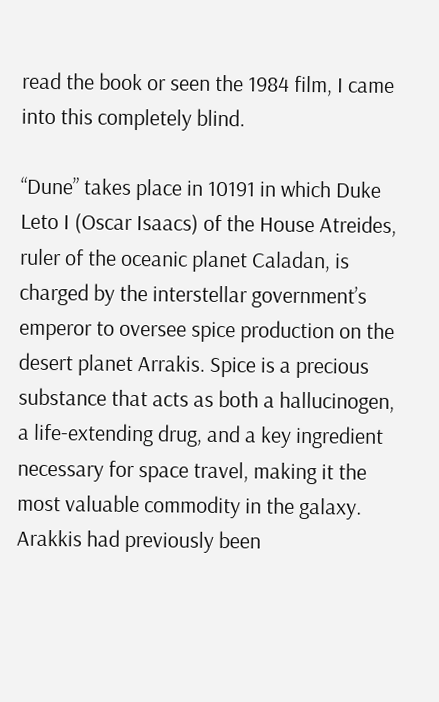read the book or seen the 1984 film, I came into this completely blind.

“Dune” takes place in 10191 in which Duke Leto I (Oscar Isaacs) of the House Atreides, ruler of the oceanic planet Caladan, is charged by the interstellar government’s emperor to oversee spice production on the desert planet Arrakis. Spice is a precious substance that acts as both a hallucinogen, a life-extending drug, and a key ingredient necessary for space travel, making it the most valuable commodity in the galaxy. Arakkis had previously been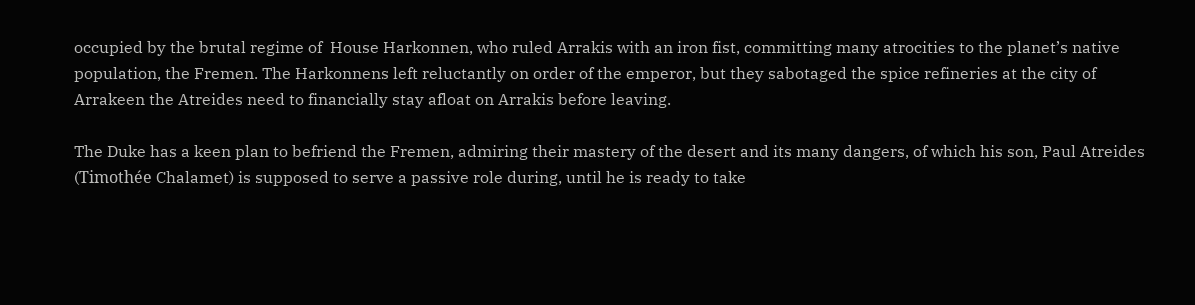occupied by the brutal regime of  House Harkonnen, who ruled Arrakis with an iron fist, committing many atrocities to the planet’s native population, the Fremen. The Harkonnens left reluctantly on order of the emperor, but they sabotaged the spice refineries at the city of Arrakeen the Atreides need to financially stay afloat on Arrakis before leaving.

The Duke has a keen plan to befriend the Fremen, admiring their mastery of the desert and its many dangers, of which his son, Paul Atreides (Timothée Chalamet) is supposed to serve a passive role during, until he is ready to take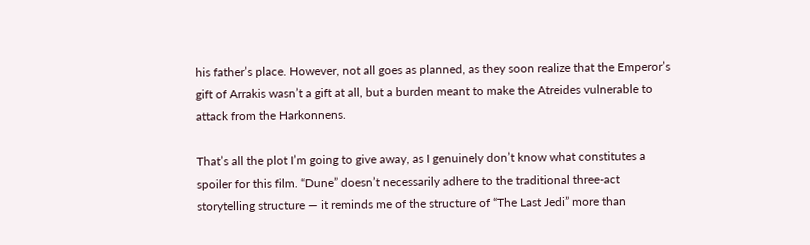his father’s place. However, not all goes as planned, as they soon realize that the Emperor’s gift of Arrakis wasn’t a gift at all, but a burden meant to make the Atreides vulnerable to attack from the Harkonnens.

That’s all the plot I’m going to give away, as I genuinely don’t know what constitutes a spoiler for this film. “Dune” doesn’t necessarily adhere to the traditional three-act storytelling structure — it reminds me of the structure of “The Last Jedi” more than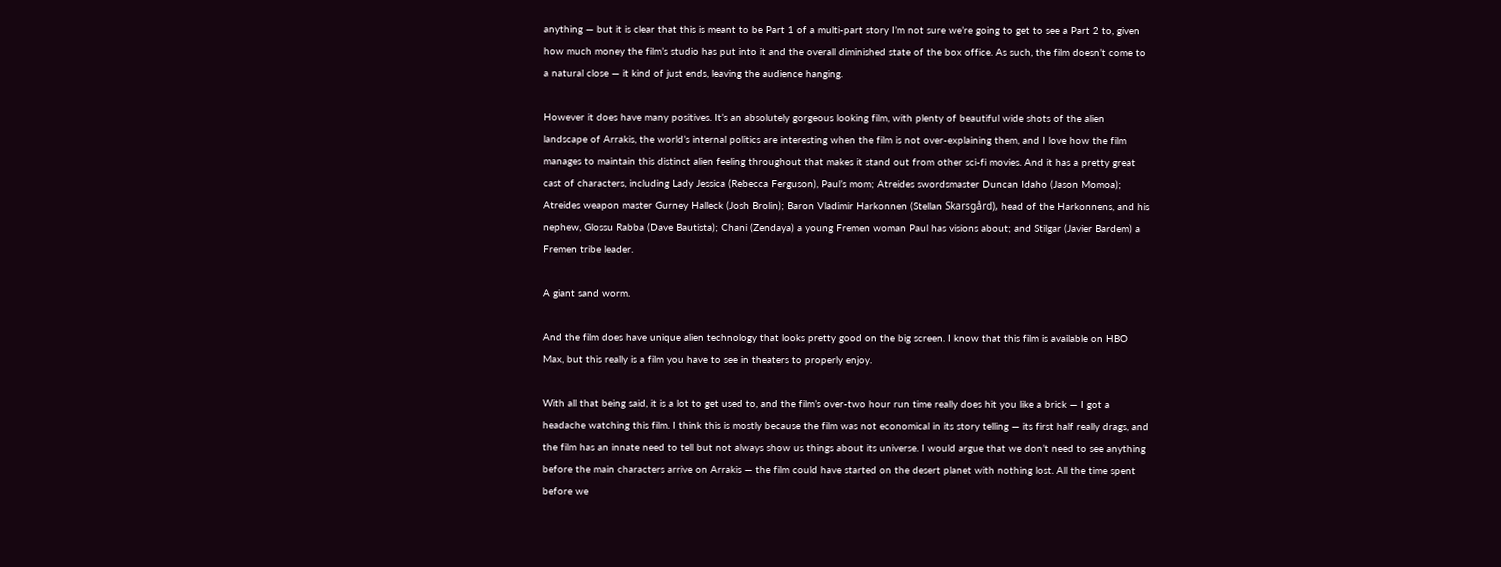anything — but it is clear that this is meant to be Part 1 of a multi-part story I’m not sure we’re going to get to see a Part 2 to, given how much money the film’s studio has put into it and the overall diminished state of the box office. As such, the film doesn’t come to a natural close — it kind of just ends, leaving the audience hanging.

However it does have many positives. It’s an absolutely gorgeous looking film, with plenty of beautiful wide shots of the alien landscape of Arrakis, the world’s internal politics are interesting when the film is not over-explaining them, and I love how the film manages to maintain this distinct alien feeling throughout that makes it stand out from other sci-fi movies. And it has a pretty great cast of characters, including Lady Jessica (Rebecca Ferguson), Paul’s mom; Atreides swordsmaster Duncan Idaho (Jason Momoa); Atreides weapon master Gurney Halleck (Josh Brolin); Baron Vladimir Harkonnen (Stellan Skarsgård), head of the Harkonnens, and his nephew, Glossu Rabba (Dave Bautista); Chani (Zendaya) a young Fremen woman Paul has visions about; and Stilgar (Javier Bardem) a Fremen tribe leader.

A giant sand worm.

And the film does have unique alien technology that looks pretty good on the big screen. I know that this film is available on HBO Max, but this really is a film you have to see in theaters to properly enjoy.

With all that being said, it is a lot to get used to, and the film’s over-two hour run time really does hit you like a brick — I got a headache watching this film. I think this is mostly because the film was not economical in its story telling — its first half really drags, and the film has an innate need to tell but not always show us things about its universe. I would argue that we don’t need to see anything before the main characters arrive on Arrakis — the film could have started on the desert planet with nothing lost. All the time spent before we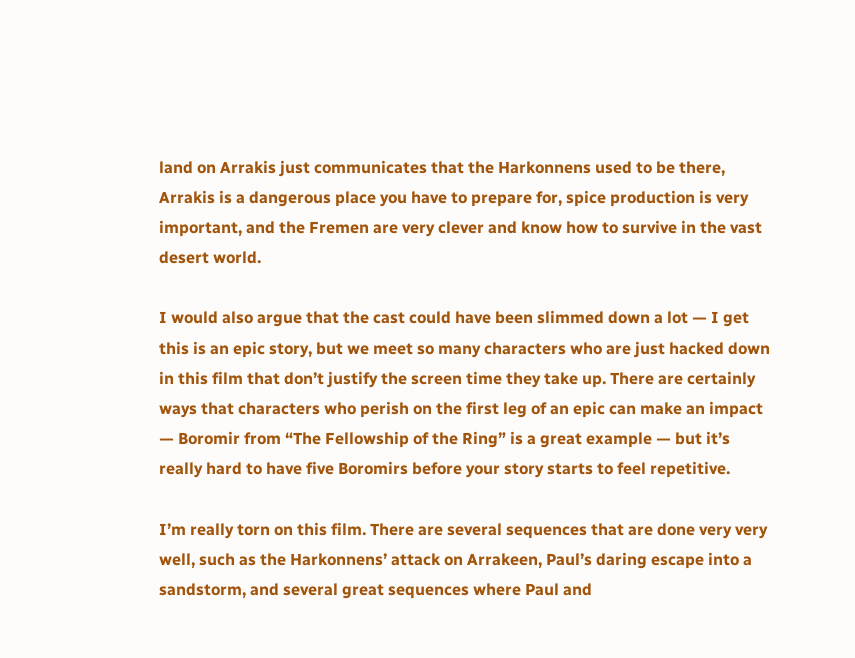land on Arrakis just communicates that the Harkonnens used to be there, Arrakis is a dangerous place you have to prepare for, spice production is very important, and the Fremen are very clever and know how to survive in the vast desert world.

I would also argue that the cast could have been slimmed down a lot — I get this is an epic story, but we meet so many characters who are just hacked down in this film that don’t justify the screen time they take up. There are certainly ways that characters who perish on the first leg of an epic can make an impact — Boromir from “The Fellowship of the Ring” is a great example — but it’s really hard to have five Boromirs before your story starts to feel repetitive.

I’m really torn on this film. There are several sequences that are done very very well, such as the Harkonnens’ attack on Arrakeen, Paul’s daring escape into a sandstorm, and several great sequences where Paul and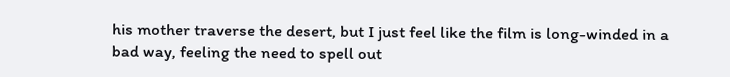his mother traverse the desert, but I just feel like the film is long-winded in a bad way, feeling the need to spell out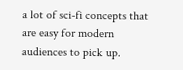a lot of sci-fi concepts that are easy for modern audiences to pick up.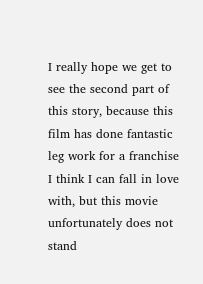I really hope we get to see the second part of this story, because this film has done fantastic leg work for a franchise I think I can fall in love with, but this movie unfortunately does not stand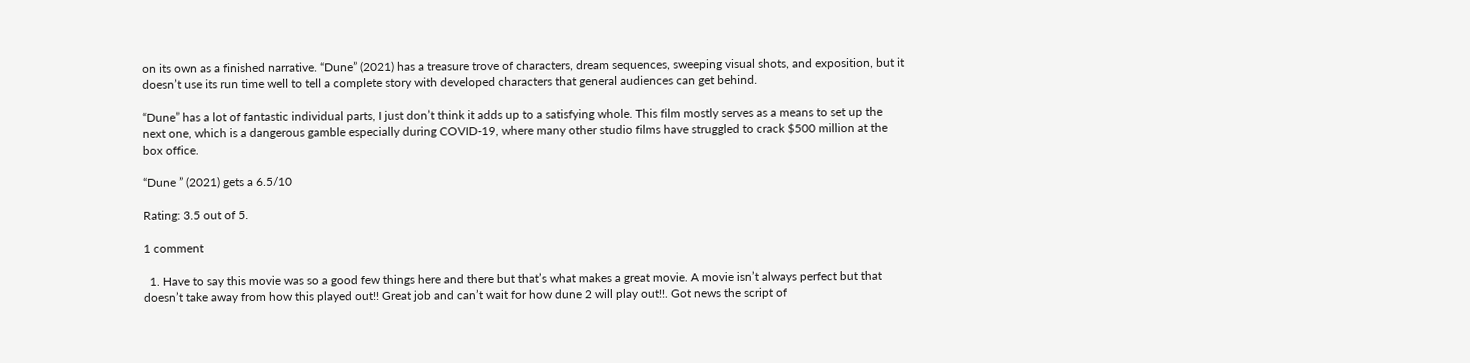on its own as a finished narrative. “Dune” (2021) has a treasure trove of characters, dream sequences, sweeping visual shots, and exposition, but it doesn’t use its run time well to tell a complete story with developed characters that general audiences can get behind.

“Dune” has a lot of fantastic individual parts, I just don’t think it adds up to a satisfying whole. This film mostly serves as a means to set up the next one, which is a dangerous gamble especially during COVID-19, where many other studio films have struggled to crack $500 million at the box office.

“Dune ” (2021) gets a 6.5/10

Rating: 3.5 out of 5.

1 comment

  1. Have to say this movie was so a good few things here and there but that’s what makes a great movie. A movie isn’t always perfect but that doesn’t take away from how this played out!! Great job and can’t wait for how dune 2 will play out!!. Got news the script of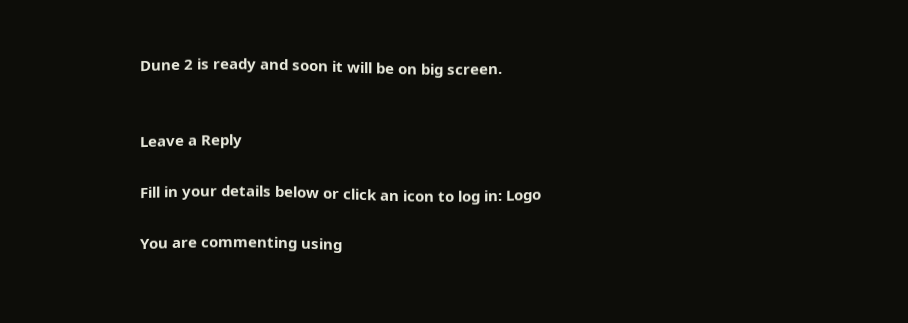Dune 2 is ready and soon it will be on big screen.


Leave a Reply

Fill in your details below or click an icon to log in: Logo

You are commenting using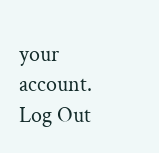your account. Log Out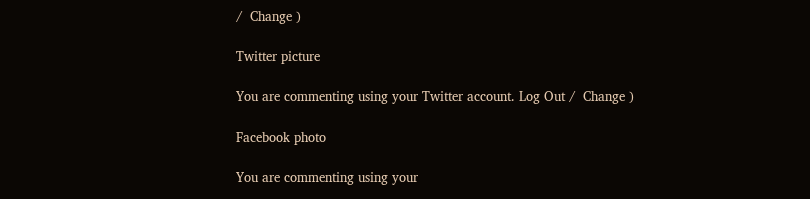/  Change )

Twitter picture

You are commenting using your Twitter account. Log Out /  Change )

Facebook photo

You are commenting using your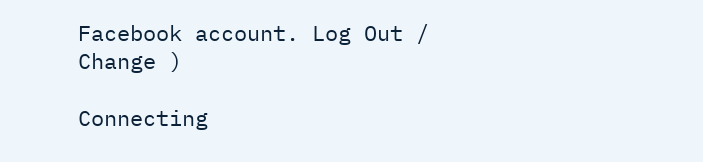Facebook account. Log Out /  Change )

Connecting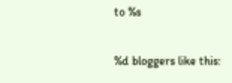to %s

%d bloggers like this: